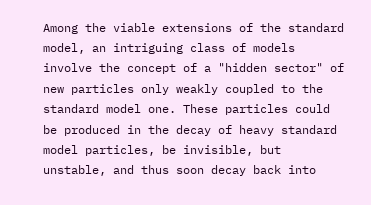Among the viable extensions of the standard model, an intriguing class of models involve the concept of a "hidden sector" of new particles only weakly coupled to the standard model one. These particles could be produced in the decay of heavy standard model particles, be invisible, but unstable, and thus soon decay back into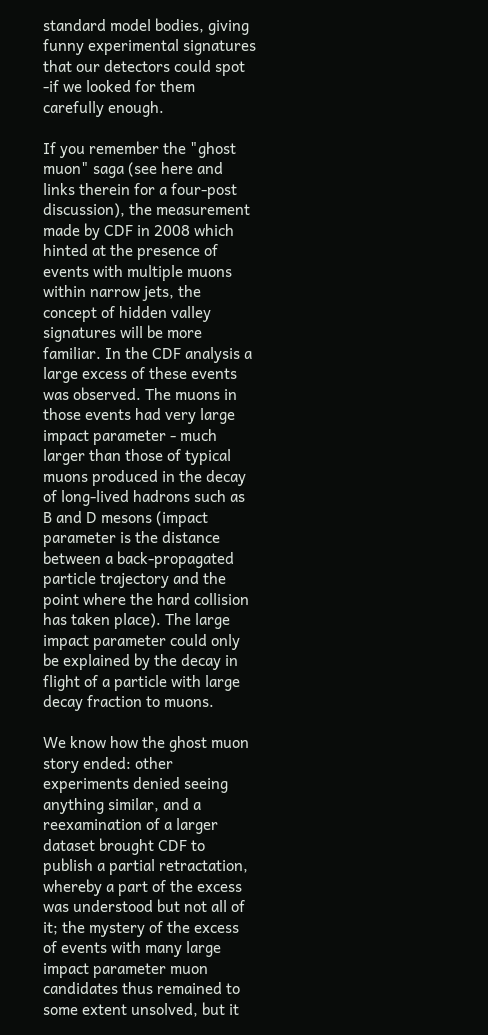standard model bodies, giving funny experimental signatures that our detectors could spot -if we looked for them carefully enough.

If you remember the "ghost muon" saga (see here and links therein for a four-post discussion), the measurement made by CDF in 2008 which hinted at the presence of events with multiple muons within narrow jets, the concept of hidden valley signatures will be more familiar. In the CDF analysis a large excess of these events was observed. The muons in those events had very large impact parameter - much larger than those of typical muons produced in the decay of long-lived hadrons such as B and D mesons (impact parameter is the distance between a back-propagated particle trajectory and the point where the hard collision has taken place). The large impact parameter could only be explained by the decay in flight of a particle with large decay fraction to muons.

We know how the ghost muon story ended: other experiments denied seeing anything similar, and a reexamination of a larger dataset brought CDF to publish a partial retractation, whereby a part of the excess was understood but not all of it; the mystery of the excess of events with many large impact parameter muon candidates thus remained to some extent unsolved, but it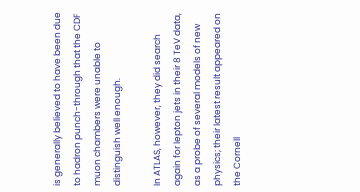is generally believed to have been due to hadron punch-through that the CDF muon chambers were unable to distinguish well enough.

In ATLAS, however, they did search again for lepton jets in their 8 TeV data, as a probe of several models of new physics; their latest result appeared on the Cornell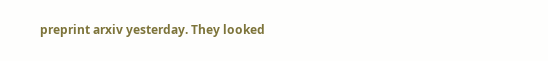preprint arxiv yesterday. They looked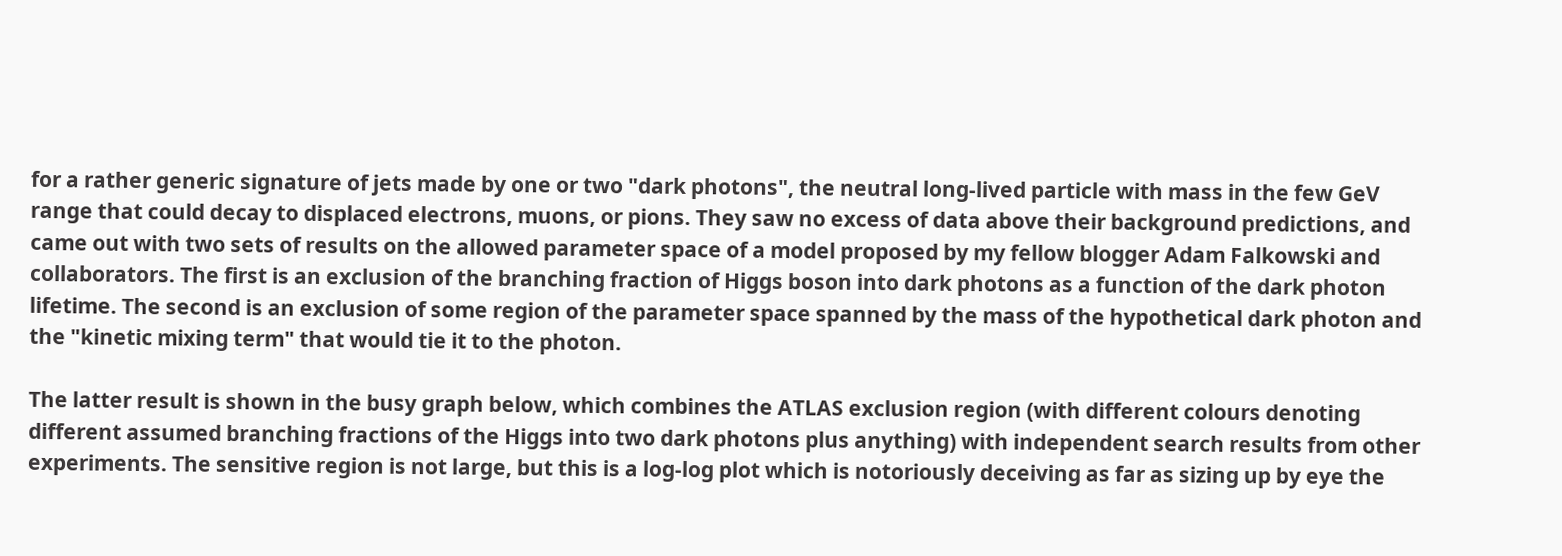for a rather generic signature of jets made by one or two "dark photons", the neutral long-lived particle with mass in the few GeV range that could decay to displaced electrons, muons, or pions. They saw no excess of data above their background predictions, and came out with two sets of results on the allowed parameter space of a model proposed by my fellow blogger Adam Falkowski and collaborators. The first is an exclusion of the branching fraction of Higgs boson into dark photons as a function of the dark photon lifetime. The second is an exclusion of some region of the parameter space spanned by the mass of the hypothetical dark photon and the "kinetic mixing term" that would tie it to the photon.

The latter result is shown in the busy graph below, which combines the ATLAS exclusion region (with different colours denoting different assumed branching fractions of the Higgs into two dark photons plus anything) with independent search results from other experiments. The sensitive region is not large, but this is a log-log plot which is notoriously deceiving as far as sizing up by eye the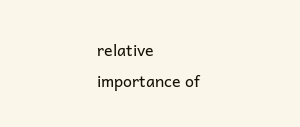relative importance of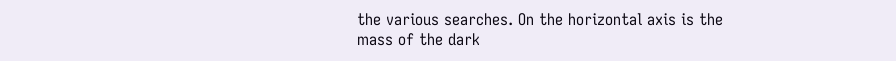the various searches. On the horizontal axis is the mass of the dark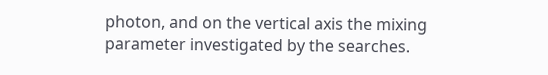photon, and on the vertical axis the mixing parameter investigated by the searches.